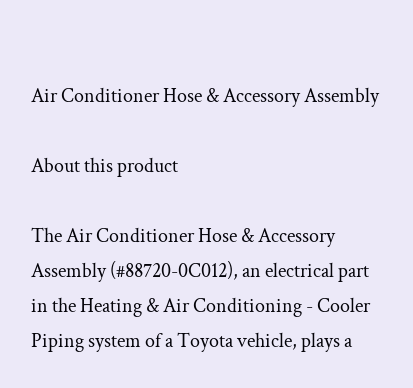Air Conditioner Hose & Accessory Assembly

About this product

The Air Conditioner Hose & Accessory Assembly (#88720-0C012), an electrical part in the Heating & Air Conditioning - Cooler Piping system of a Toyota vehicle, plays a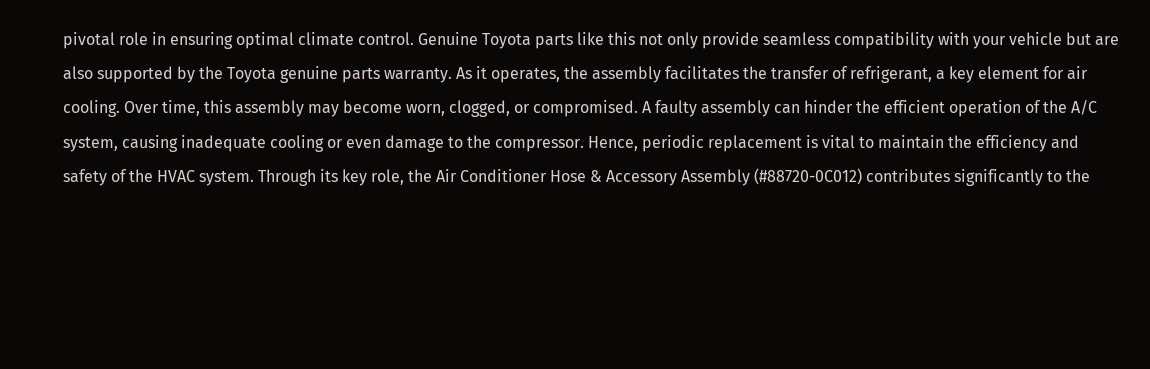pivotal role in ensuring optimal climate control. Genuine Toyota parts like this not only provide seamless compatibility with your vehicle but are also supported by the Toyota genuine parts warranty. As it operates, the assembly facilitates the transfer of refrigerant, a key element for air cooling. Over time, this assembly may become worn, clogged, or compromised. A faulty assembly can hinder the efficient operation of the A/C system, causing inadequate cooling or even damage to the compressor. Hence, periodic replacement is vital to maintain the efficiency and safety of the HVAC system. Through its key role, the Air Conditioner Hose & Accessory Assembly (#88720-0C012) contributes significantly to the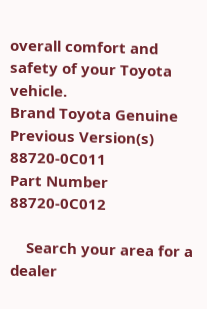overall comfort and safety of your Toyota vehicle.
Brand Toyota Genuine
Previous Version(s) 88720-0C011
Part Number 88720-0C012

    Search your area for a dealer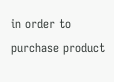in order to purchase product